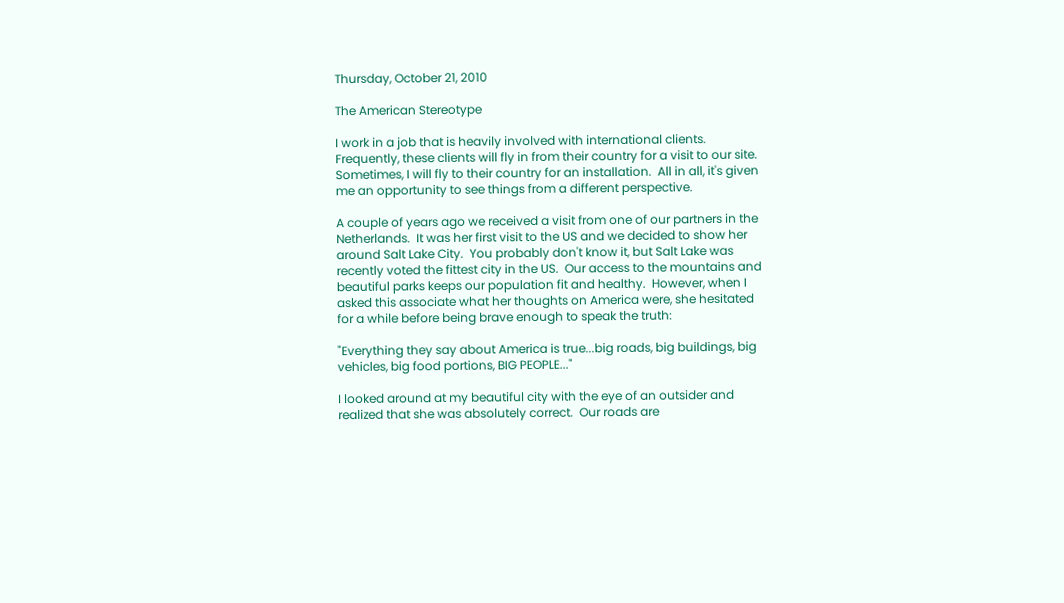Thursday, October 21, 2010

The American Stereotype

I work in a job that is heavily involved with international clients.  Frequently, these clients will fly in from their country for a visit to our site.  Sometimes, I will fly to their country for an installation.  All in all, it's given me an opportunity to see things from a different perspective.

A couple of years ago we received a visit from one of our partners in the Netherlands.  It was her first visit to the US and we decided to show her around Salt Lake City.  You probably don't know it, but Salt Lake was recently voted the fittest city in the US.  Our access to the mountains and beautiful parks keeps our population fit and healthy.  However, when I asked this associate what her thoughts on America were, she hesitated for a while before being brave enough to speak the truth:

"Everything they say about America is true...big roads, big buildings, big vehicles, big food portions, BIG PEOPLE..."

I looked around at my beautiful city with the eye of an outsider and realized that she was absolutely correct.  Our roads are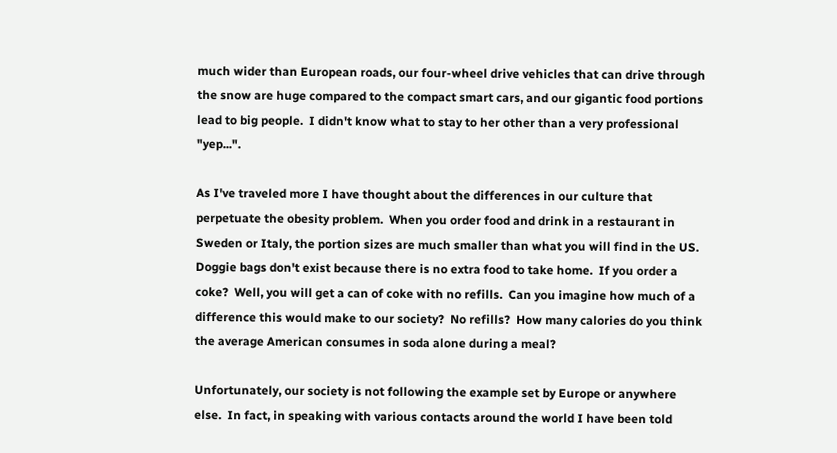much wider than European roads, our four-wheel drive vehicles that can drive through the snow are huge compared to the compact smart cars, and our gigantic food portions lead to big people.  I didn't know what to stay to her other than a very professional "yep...".

As I've traveled more I have thought about the differences in our culture that perpetuate the obesity problem.  When you order food and drink in a restaurant in Sweden or Italy, the portion sizes are much smaller than what you will find in the US.  Doggie bags don't exist because there is no extra food to take home.  If you order a coke?  Well, you will get a can of coke with no refills.  Can you imagine how much of a difference this would make to our society?  No refills?  How many calories do you think the average American consumes in soda alone during a meal?

Unfortunately, our society is not following the example set by Europe or anywhere else.  In fact, in speaking with various contacts around the world I have been told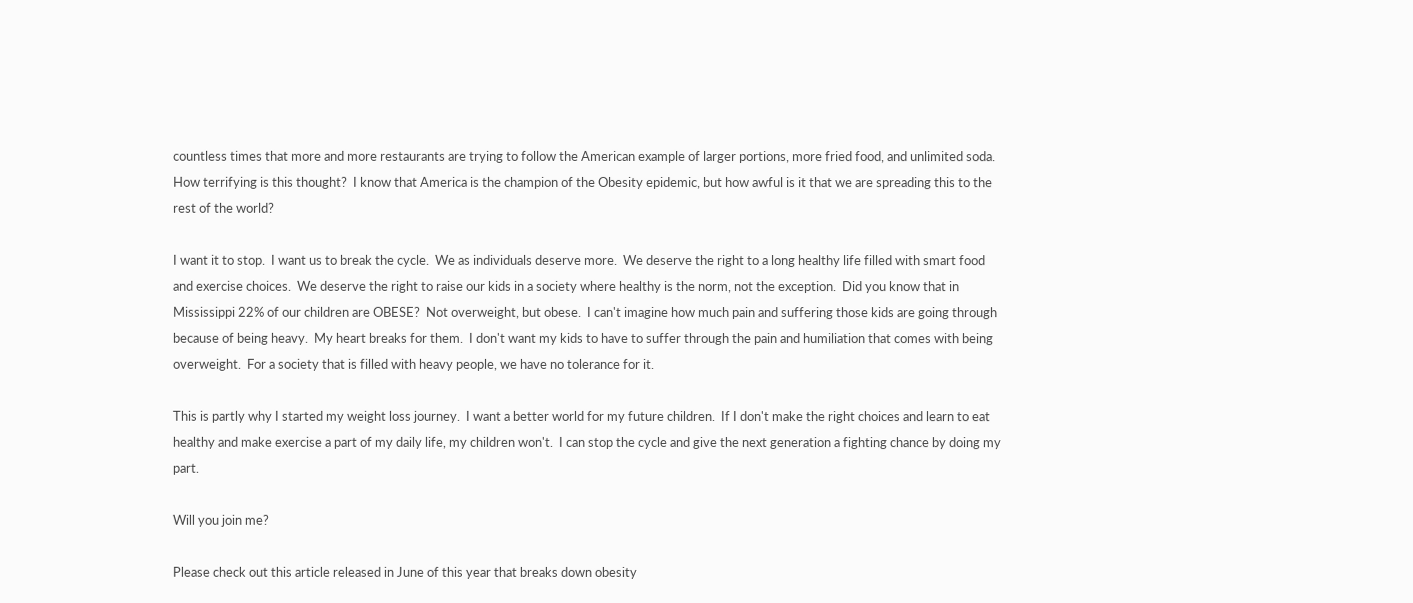countless times that more and more restaurants are trying to follow the American example of larger portions, more fried food, and unlimited soda.  How terrifying is this thought?  I know that America is the champion of the Obesity epidemic, but how awful is it that we are spreading this to the rest of the world?

I want it to stop.  I want us to break the cycle.  We as individuals deserve more.  We deserve the right to a long healthy life filled with smart food and exercise choices.  We deserve the right to raise our kids in a society where healthy is the norm, not the exception.  Did you know that in Mississippi 22% of our children are OBESE?  Not overweight, but obese.  I can't imagine how much pain and suffering those kids are going through because of being heavy.  My heart breaks for them.  I don't want my kids to have to suffer through the pain and humiliation that comes with being overweight.  For a society that is filled with heavy people, we have no tolerance for it.

This is partly why I started my weight loss journey.  I want a better world for my future children.  If I don't make the right choices and learn to eat healthy and make exercise a part of my daily life, my children won't.  I can stop the cycle and give the next generation a fighting chance by doing my part.

Will you join me?

Please check out this article released in June of this year that breaks down obesity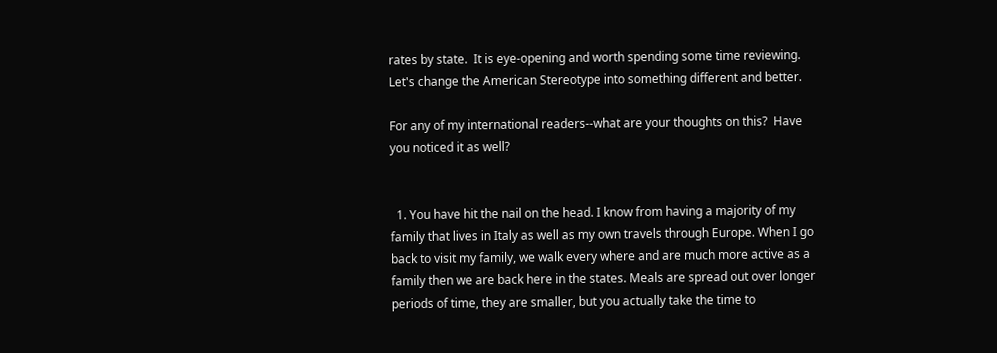rates by state.  It is eye-opening and worth spending some time reviewing.  Let's change the American Stereotype into something different and better.

For any of my international readers--what are your thoughts on this?  Have you noticed it as well?


  1. You have hit the nail on the head. I know from having a majority of my family that lives in Italy as well as my own travels through Europe. When I go back to visit my family, we walk every where and are much more active as a family then we are back here in the states. Meals are spread out over longer periods of time, they are smaller, but you actually take the time to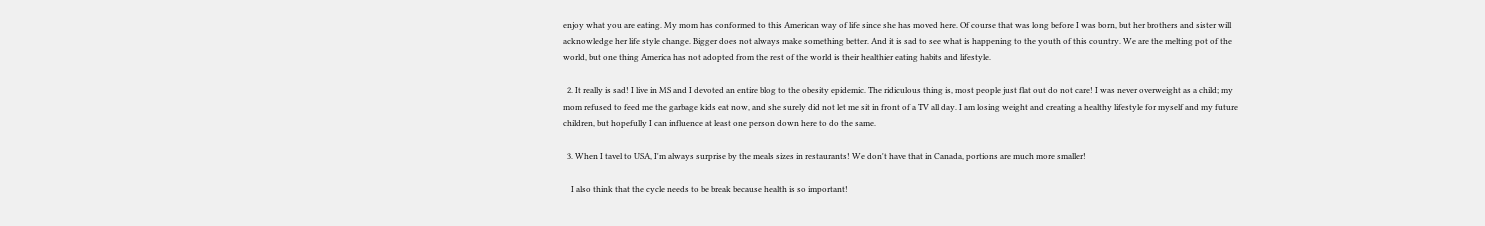enjoy what you are eating. My mom has conformed to this American way of life since she has moved here. Of course that was long before I was born, but her brothers and sister will acknowledge her life style change. Bigger does not always make something better. And it is sad to see what is happening to the youth of this country. We are the melting pot of the world, but one thing America has not adopted from the rest of the world is their healthier eating habits and lifestyle.

  2. It really is sad! I live in MS and I devoted an entire blog to the obesity epidemic. The ridiculous thing is, most people just flat out do not care! I was never overweight as a child; my mom refused to feed me the garbage kids eat now, and she surely did not let me sit in front of a TV all day. I am losing weight and creating a healthy lifestyle for myself and my future children, but hopefully I can influence at least one person down here to do the same.

  3. When I tavel to USA, I'm always surprise by the meals sizes in restaurants! We don't have that in Canada, portions are much more smaller!

    I also think that the cycle needs to be break because health is so important!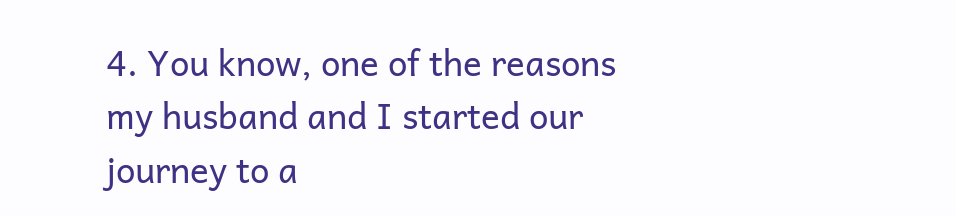4. You know, one of the reasons my husband and I started our journey to a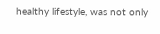healthy lifestyle, was not only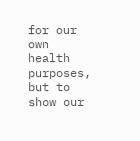for our own health purposes, but to show our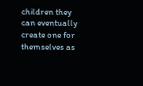children they can eventually create one for themselves as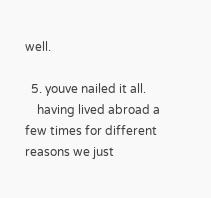well.

  5. youve nailed it all.
    having lived abroad a few times for different reasons we just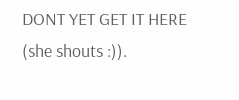DONT YET GET IT HERE (she shouts :)).